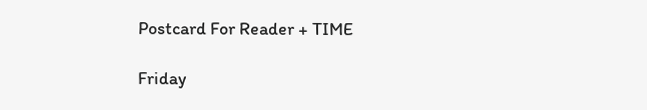Postcard For Reader + TIME

Friday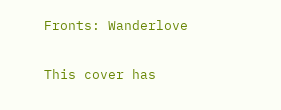Fronts: Wanderlove

This cover has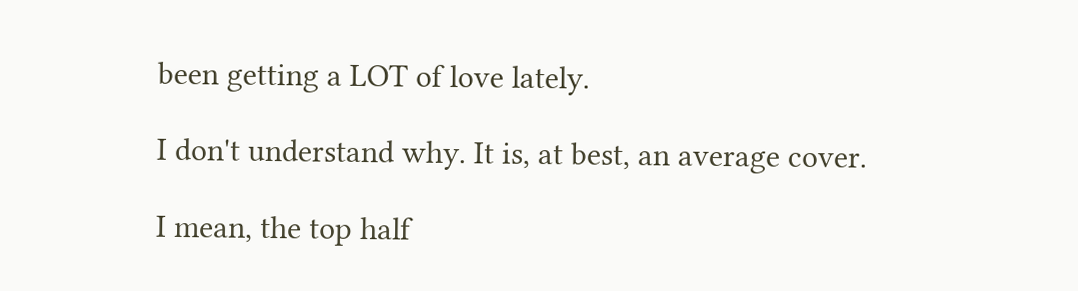been getting a LOT of love lately.

I don't understand why. It is, at best, an average cover.

I mean, the top half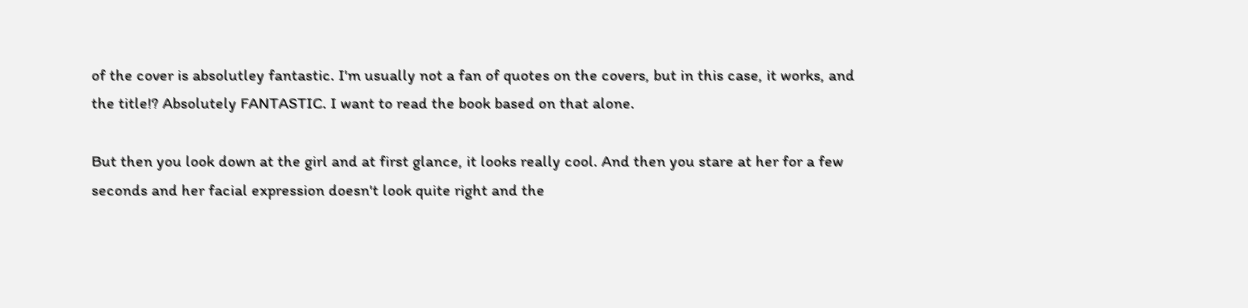of the cover is absolutley fantastic. I'm usually not a fan of quotes on the covers, but in this case, it works, and the title!? Absolutely FANTASTIC. I want to read the book based on that alone.

But then you look down at the girl and at first glance, it looks really cool. And then you stare at her for a few seconds and her facial expression doesn't look quite right and the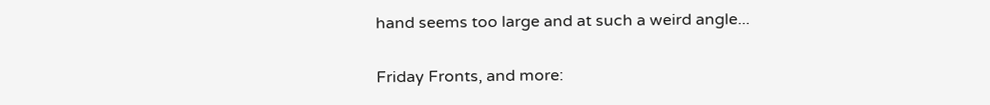hand seems too large and at such a weird angle...

Friday Fronts, and more: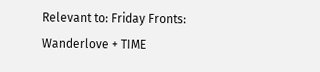Relevant to: Friday Fronts: Wanderlove + TIME